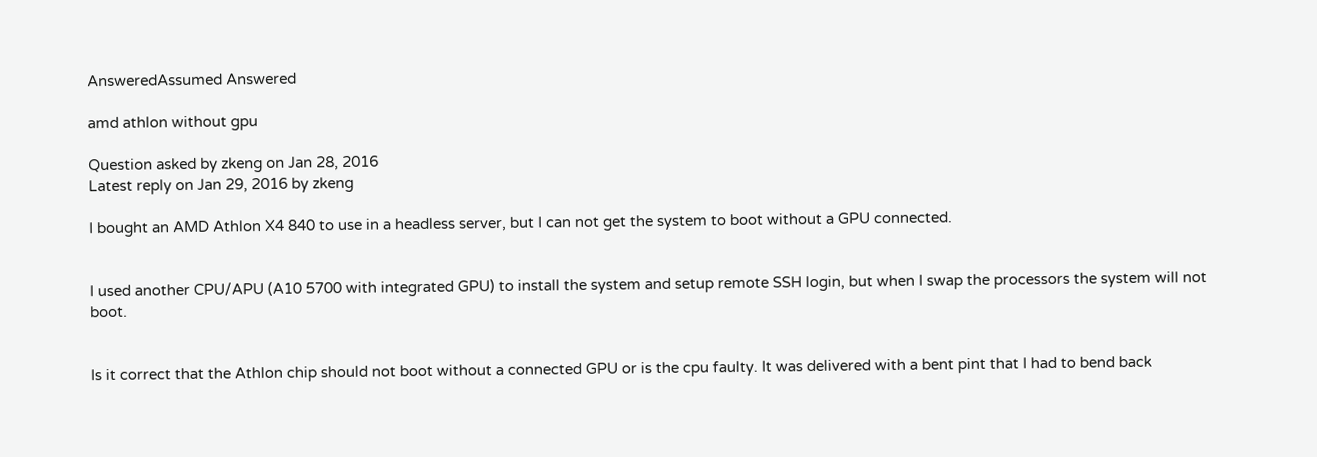AnsweredAssumed Answered

amd athlon without gpu

Question asked by zkeng on Jan 28, 2016
Latest reply on Jan 29, 2016 by zkeng

I bought an AMD Athlon X4 840 to use in a headless server, but I can not get the system to boot without a GPU connected.


I used another CPU/APU (A10 5700 with integrated GPU) to install the system and setup remote SSH login, but when I swap the processors the system will not boot.


Is it correct that the Athlon chip should not boot without a connected GPU or is the cpu faulty. It was delivered with a bent pint that I had to bend back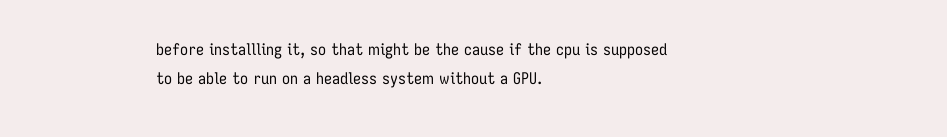before installling it, so that might be the cause if the cpu is supposed to be able to run on a headless system without a GPU.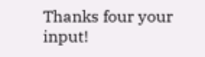Thanks four your input!